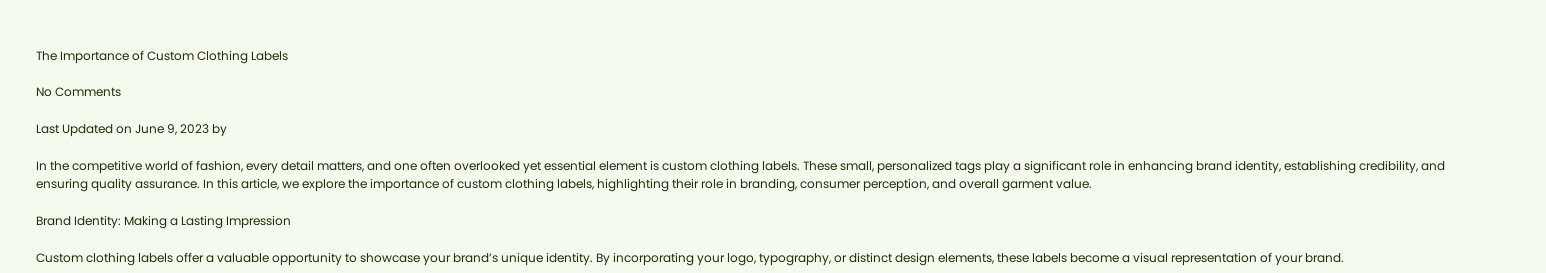The Importance of Custom Clothing Labels

No Comments

Last Updated on June 9, 2023 by

In the competitive world of fashion, every detail matters, and one often overlooked yet essential element is custom clothing labels. These small, personalized tags play a significant role in enhancing brand identity, establishing credibility, and ensuring quality assurance. In this article, we explore the importance of custom clothing labels, highlighting their role in branding, consumer perception, and overall garment value.

Brand Identity: Making a Lasting Impression

Custom clothing labels offer a valuable opportunity to showcase your brand’s unique identity. By incorporating your logo, typography, or distinct design elements, these labels become a visual representation of your brand.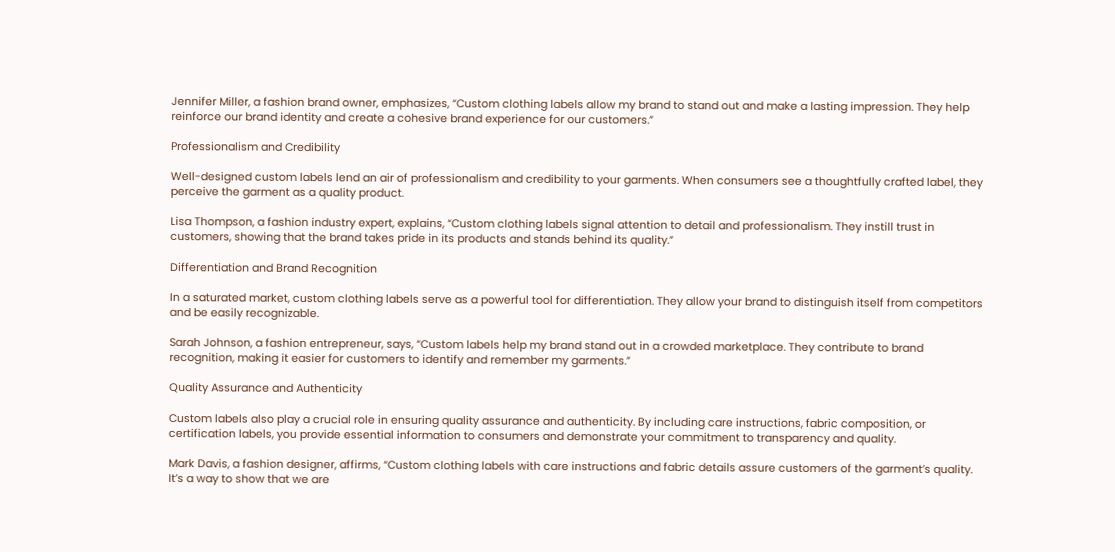Jennifer Miller, a fashion brand owner, emphasizes, “Custom clothing labels allow my brand to stand out and make a lasting impression. They help reinforce our brand identity and create a cohesive brand experience for our customers.”

Professionalism and Credibility

Well-designed custom labels lend an air of professionalism and credibility to your garments. When consumers see a thoughtfully crafted label, they perceive the garment as a quality product.

Lisa Thompson, a fashion industry expert, explains, “Custom clothing labels signal attention to detail and professionalism. They instill trust in customers, showing that the brand takes pride in its products and stands behind its quality.”

Differentiation and Brand Recognition

In a saturated market, custom clothing labels serve as a powerful tool for differentiation. They allow your brand to distinguish itself from competitors and be easily recognizable.

Sarah Johnson, a fashion entrepreneur, says, “Custom labels help my brand stand out in a crowded marketplace. They contribute to brand recognition, making it easier for customers to identify and remember my garments.”

Quality Assurance and Authenticity

Custom labels also play a crucial role in ensuring quality assurance and authenticity. By including care instructions, fabric composition, or certification labels, you provide essential information to consumers and demonstrate your commitment to transparency and quality.

Mark Davis, a fashion designer, affirms, “Custom clothing labels with care instructions and fabric details assure customers of the garment’s quality. It’s a way to show that we are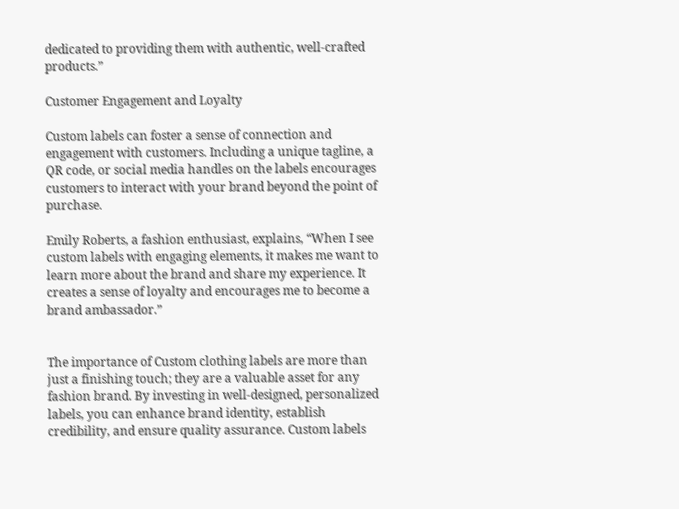dedicated to providing them with authentic, well-crafted products.”

Customer Engagement and Loyalty

Custom labels can foster a sense of connection and engagement with customers. Including a unique tagline, a QR code, or social media handles on the labels encourages customers to interact with your brand beyond the point of purchase.

Emily Roberts, a fashion enthusiast, explains, “When I see custom labels with engaging elements, it makes me want to learn more about the brand and share my experience. It creates a sense of loyalty and encourages me to become a brand ambassador.”


The importance of Custom clothing labels are more than just a finishing touch; they are a valuable asset for any fashion brand. By investing in well-designed, personalized labels, you can enhance brand identity, establish credibility, and ensure quality assurance. Custom labels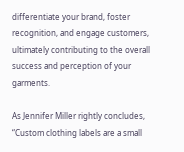differentiate your brand, foster recognition, and engage customers, ultimately contributing to the overall success and perception of your garments.

As Jennifer Miller rightly concludes, “Custom clothing labels are a small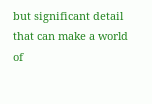but significant detail that can make a world of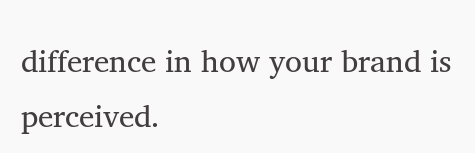difference in how your brand is perceived.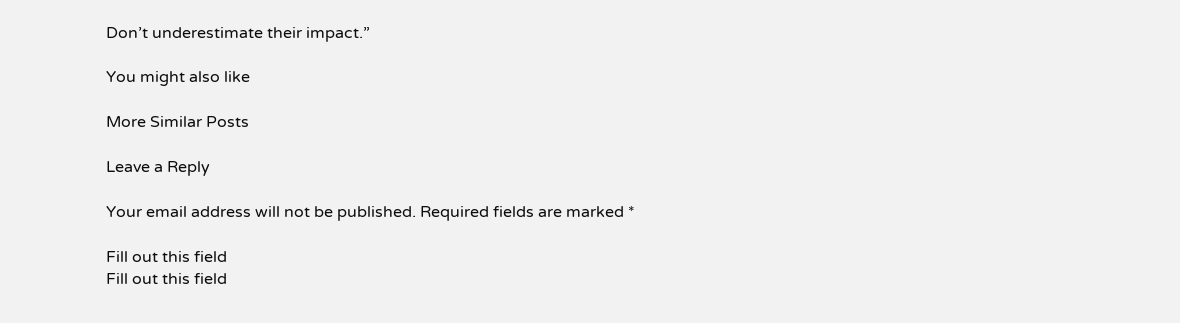Don’t underestimate their impact.”

You might also like

More Similar Posts

Leave a Reply

Your email address will not be published. Required fields are marked *

Fill out this field
Fill out this field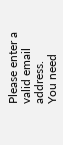Please enter a valid email address.
You need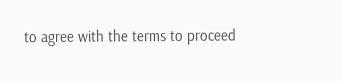to agree with the terms to proceed